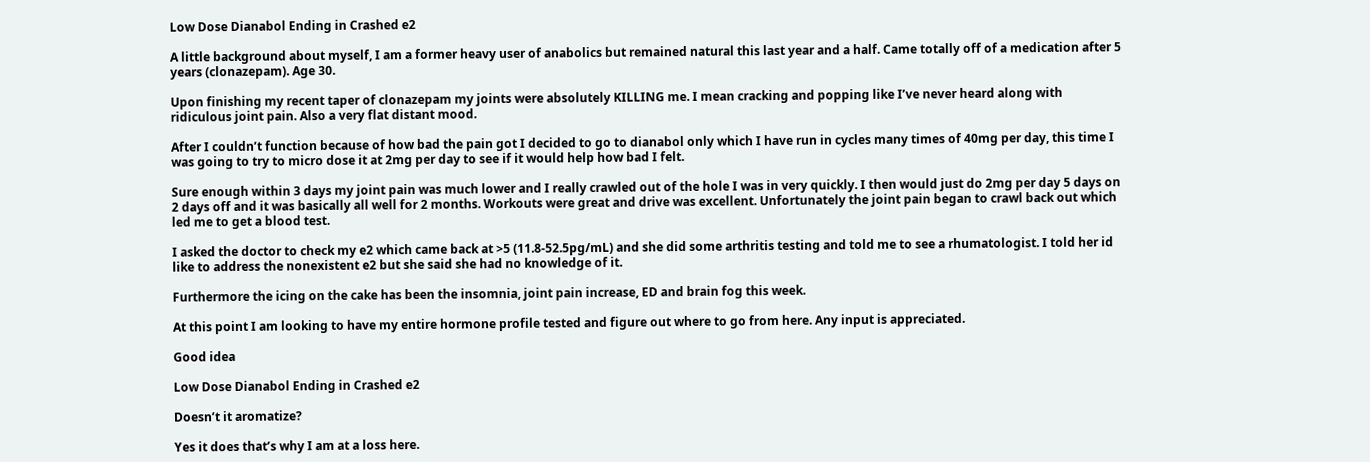Low Dose Dianabol Ending in Crashed e2

A little background about myself, I am a former heavy user of anabolics but remained natural this last year and a half. Came totally off of a medication after 5 years (clonazepam). Age 30.

Upon finishing my recent taper of clonazepam my joints were absolutely KILLING me. I mean cracking and popping like I’ve never heard along with ridiculous joint pain. Also a very flat distant mood.

After I couldn’t function because of how bad the pain got I decided to go to dianabol only which I have run in cycles many times of 40mg per day, this time I was going to try to micro dose it at 2mg per day to see if it would help how bad I felt.

Sure enough within 3 days my joint pain was much lower and I really crawled out of the hole I was in very quickly. I then would just do 2mg per day 5 days on 2 days off and it was basically all well for 2 months. Workouts were great and drive was excellent. Unfortunately the joint pain began to crawl back out which led me to get a blood test.

I asked the doctor to check my e2 which came back at >5 (11.8-52.5pg/mL) and she did some arthritis testing and told me to see a rhumatologist. I told her id like to address the nonexistent e2 but she said she had no knowledge of it.

Furthermore the icing on the cake has been the insomnia, joint pain increase, ED and brain fog this week.

At this point I am looking to have my entire hormone profile tested and figure out where to go from here. Any input is appreciated.

Good idea

Low Dose Dianabol Ending in Crashed e2

Doesn’t it aromatize?

Yes it does that’s why I am at a loss here.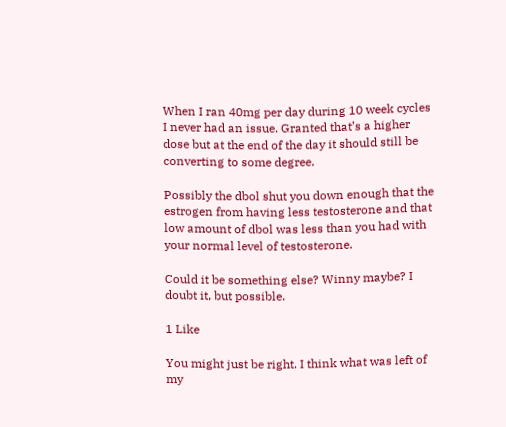When I ran 40mg per day during 10 week cycles I never had an issue. Granted that’s a higher dose but at the end of the day it should still be converting to some degree.

Possibly the dbol shut you down enough that the estrogen from having less testosterone and that low amount of dbol was less than you had with your normal level of testosterone.

Could it be something else? Winny maybe? I doubt it, but possible.

1 Like

You might just be right. I think what was left of my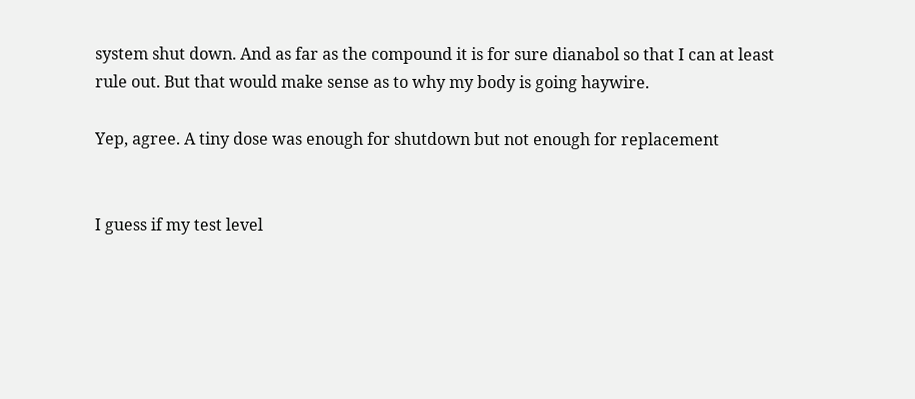system shut down. And as far as the compound it is for sure dianabol so that I can at least rule out. But that would make sense as to why my body is going haywire.

Yep, agree. A tiny dose was enough for shutdown but not enough for replacement


I guess if my test level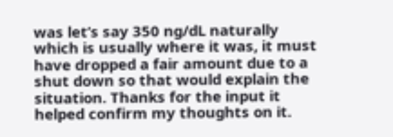was let’s say 350 ng/dL naturally which is usually where it was, it must have dropped a fair amount due to a shut down so that would explain the situation. Thanks for the input it helped confirm my thoughts on it.